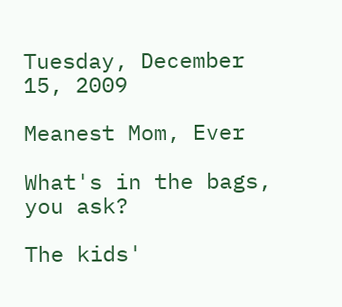Tuesday, December 15, 2009

Meanest Mom, Ever

What's in the bags, you ask?

The kids'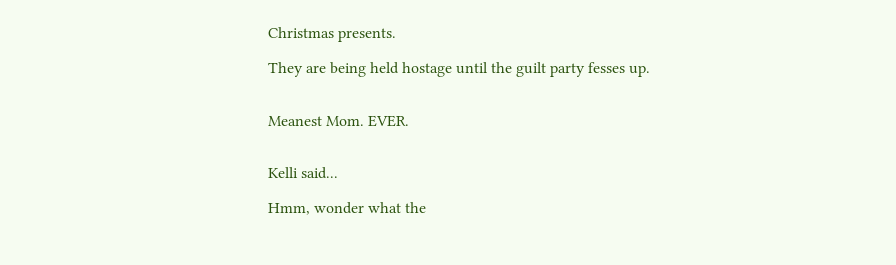Christmas presents.

They are being held hostage until the guilt party fesses up.


Meanest Mom. EVER.


Kelli said...

Hmm, wonder what the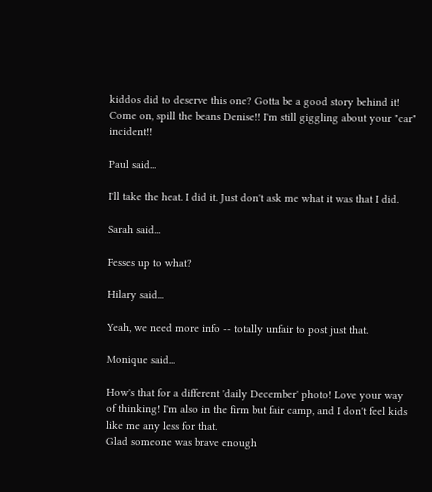kiddos did to deserve this one? Gotta be a good story behind it! Come on, spill the beans Denise!! I'm still giggling about your "car" incident!!

Paul said...

I'll take the heat. I did it. Just don't ask me what it was that I did.

Sarah said...

Fesses up to what?

Hilary said...

Yeah, we need more info -- totally unfair to post just that.

Monique said...

How's that for a different 'daily December' photo! Love your way of thinking! I'm also in the firm but fair camp, and I don't feel kids like me any less for that.
Glad someone was brave enough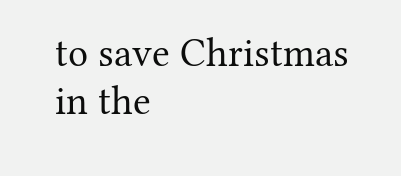to save Christmas in the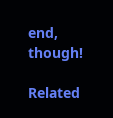end, though!

Related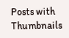Posts with Thumbnails